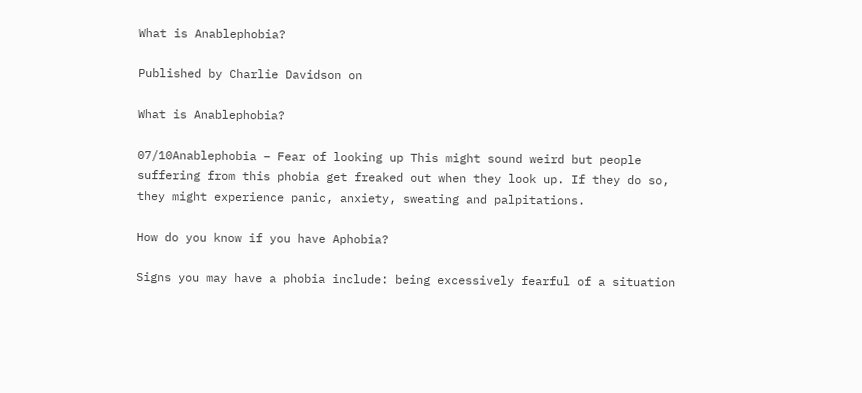What is Anablephobia?

Published by Charlie Davidson on

What is Anablephobia?

07/10Anablephobia – Fear of looking up This might sound weird but people suffering from this phobia get freaked out when they look up. If they do so, they might experience panic, anxiety, sweating and palpitations.

How do you know if you have Aphobia?

Signs you may have a phobia include: being excessively fearful of a situation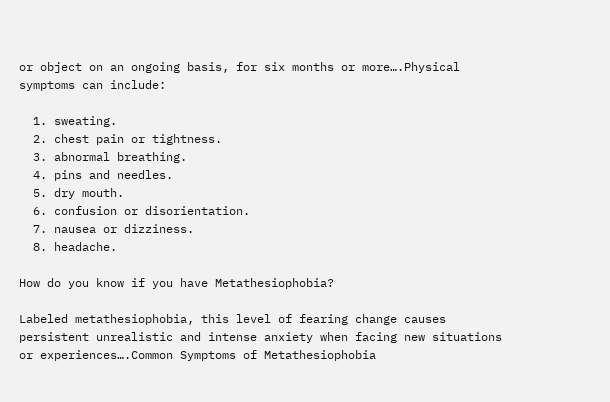or object on an ongoing basis, for six months or more….Physical symptoms can include:

  1. sweating.
  2. chest pain or tightness.
  3. abnormal breathing.
  4. pins and needles.
  5. dry mouth.
  6. confusion or disorientation.
  7. nausea or dizziness.
  8. headache.

How do you know if you have Metathesiophobia?

Labeled metathesiophobia, this level of fearing change causes persistent unrealistic and intense anxiety when facing new situations or experiences….Common Symptoms of Metathesiophobia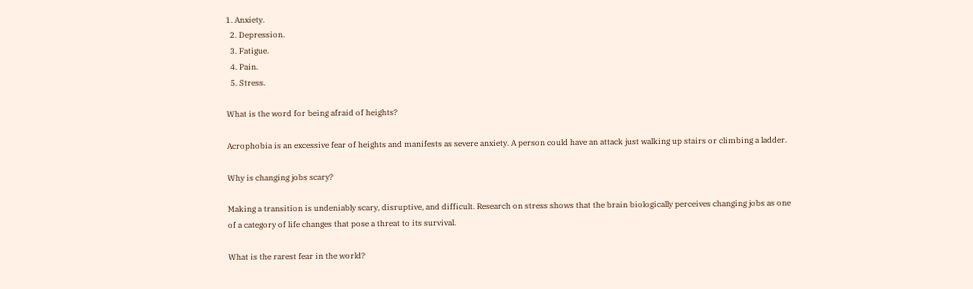1. Anxiety.
  2. Depression.
  3. Fatigue.
  4. Pain.
  5. Stress.

What is the word for being afraid of heights?

Acrophobia is an excessive fear of heights and manifests as severe anxiety. A person could have an attack just walking up stairs or climbing a ladder.

Why is changing jobs scary?

Making a transition is undeniably scary, disruptive, and difficult. Research on stress shows that the brain biologically perceives changing jobs as one of a category of life changes that pose a threat to its survival.

What is the rarest fear in the world?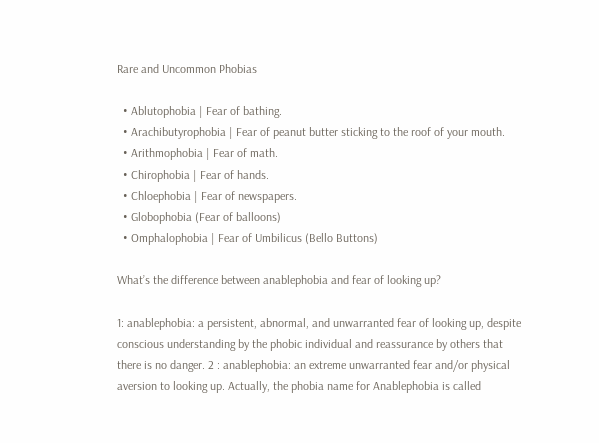Rare and Uncommon Phobias

  • Ablutophobia | Fear of bathing.
  • Arachibutyrophobia | Fear of peanut butter sticking to the roof of your mouth.
  • Arithmophobia | Fear of math.
  • Chirophobia | Fear of hands.
  • Chloephobia | Fear of newspapers.
  • Globophobia (Fear of balloons)
  • Omphalophobia | Fear of Umbilicus (Bello Buttons)

What’s the difference between anablephobia and fear of looking up?

1: anablephobia: a persistent, abnormal, and unwarranted fear of looking up, despite conscious understanding by the phobic individual and reassurance by others that there is no danger. 2 : anablephobia: an extreme unwarranted fear and/or physical aversion to looking up. Actually, the phobia name for Anablephobia is called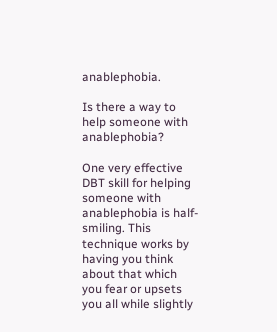anablephobia.

Is there a way to help someone with anablephobia?

One very effective DBT skill for helping someone with anablephobia is half-smiling. This technique works by having you think about that which you fear or upsets you all while slightly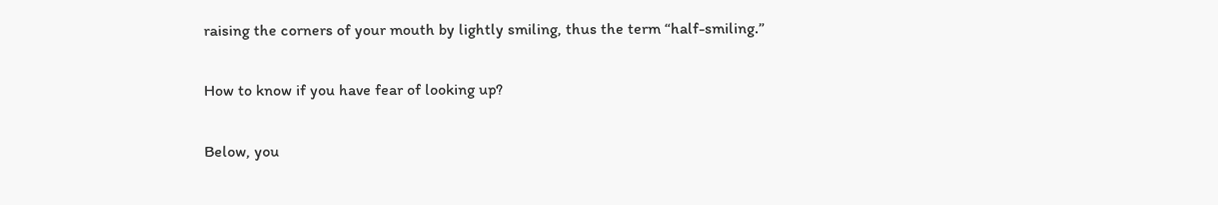raising the corners of your mouth by lightly smiling, thus the term “half-smiling.”

How to know if you have fear of looking up?

Below, you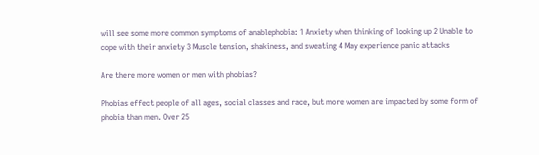will see some more common symptoms of anablephobia: 1 Anxiety when thinking of looking up 2 Unable to cope with their anxiety 3 Muscle tension, shakiness, and sweating 4 May experience panic attacks

Are there more women or men with phobias?

Phobias effect people of all ages, social classes and race, but more women are impacted by some form of phobia than men. Over 25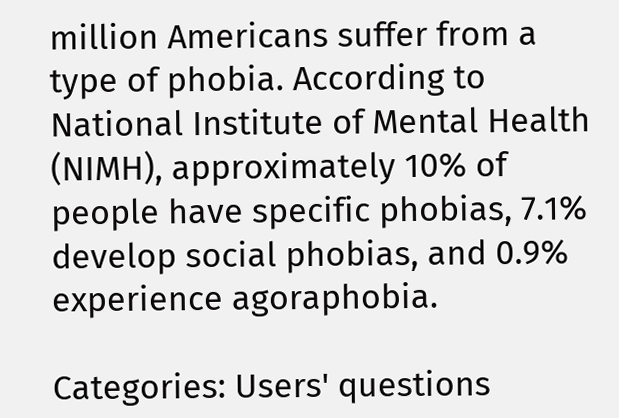million Americans suffer from a type of phobia. According to National Institute of Mental Health (NIMH), approximately 10% of people have specific phobias, 7.1% develop social phobias, and 0.9% experience agoraphobia.

Categories: Users' questions